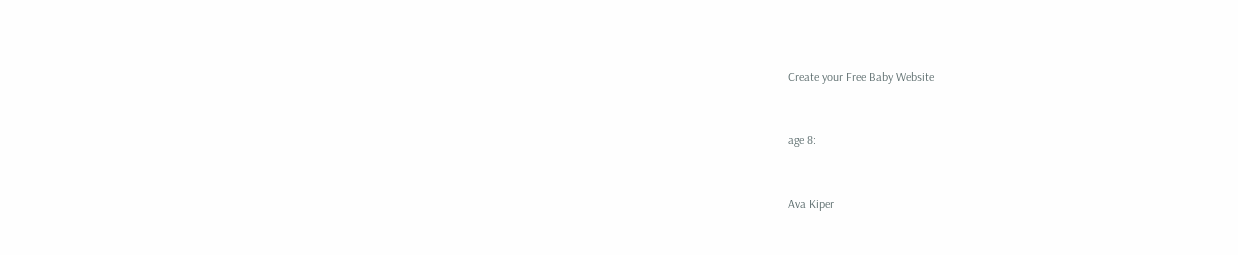Create your Free Baby Website


age 8:


Ava Kiper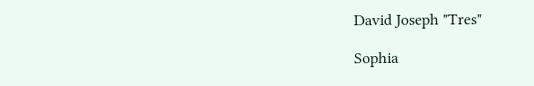David Joseph "Tres"

Sophia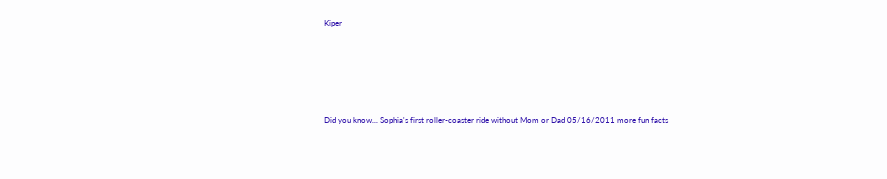Kiper





Did you know... Sophia's first roller-coaster ride without Mom or Dad 05/16/2011 more fun facts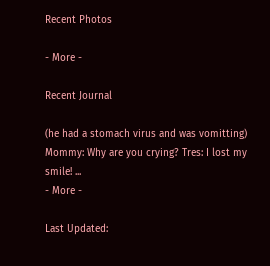Recent Photos

- More -

Recent Journal

(he had a stomach virus and was vomitting)   Mommy: Why are you crying? Tres: I lost my smile! ...
- More -

Last Updated: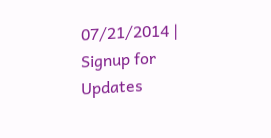07/21/2014 | Signup for Updates